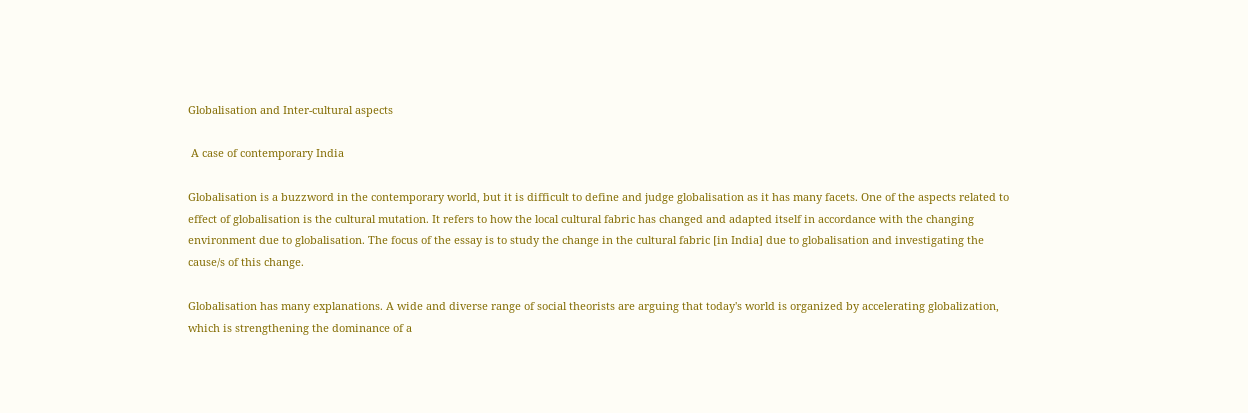Globalisation and Inter-cultural aspects

 A case of contemporary India

Globalisation is a buzzword in the contemporary world, but it is difficult to define and judge globalisation as it has many facets. One of the aspects related to effect of globalisation is the cultural mutation. It refers to how the local cultural fabric has changed and adapted itself in accordance with the changing environment due to globalisation. The focus of the essay is to study the change in the cultural fabric [in India] due to globalisation and investigating the cause/s of this change.

Globalisation has many explanations. A wide and diverse range of social theorists are arguing that today's world is organized by accelerating globalization, which is strengthening the dominance of a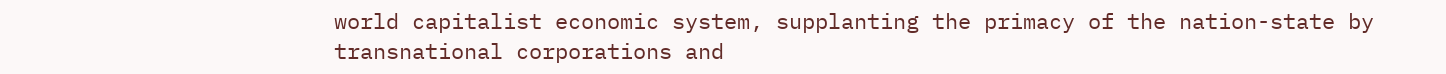world capitalist economic system, supplanting the primacy of the nation-state by transnational corporations and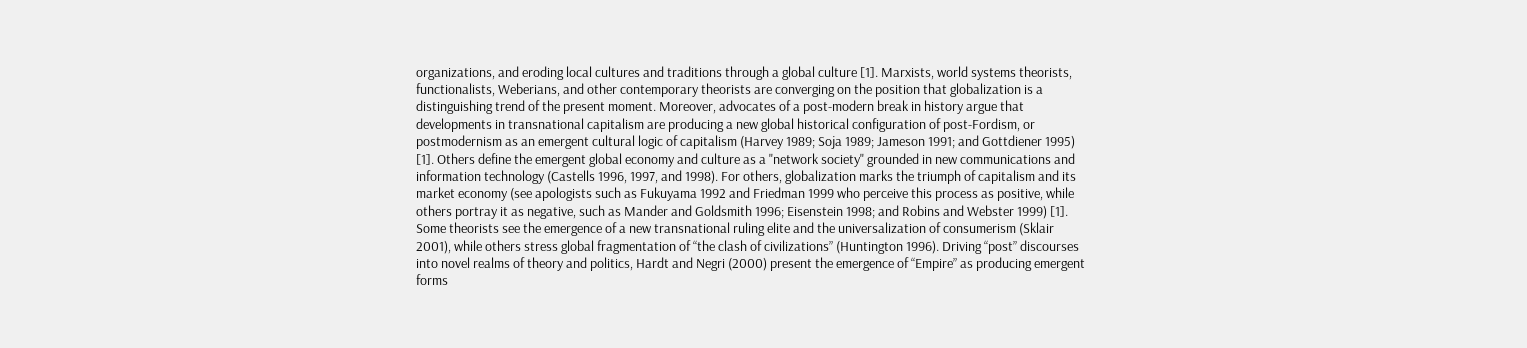organizations, and eroding local cultures and traditions through a global culture [1]. Marxists, world systems theorists, functionalists, Weberians, and other contemporary theorists are converging on the position that globalization is a distinguishing trend of the present moment. Moreover, advocates of a post-modern break in history argue that developments in transnational capitalism are producing a new global historical configuration of post-Fordism, or postmodernism as an emergent cultural logic of capitalism (Harvey 1989; Soja 1989; Jameson 1991; and Gottdiener 1995) [1]. Others define the emergent global economy and culture as a "network society" grounded in new communications and information technology (Castells 1996, 1997, and 1998). For others, globalization marks the triumph of capitalism and its market economy (see apologists such as Fukuyama 1992 and Friedman 1999 who perceive this process as positive, while others portray it as negative, such as Mander and Goldsmith 1996; Eisenstein 1998; and Robins and Webster 1999) [1]. Some theorists see the emergence of a new transnational ruling elite and the universalization of consumerism (Sklair 2001), while others stress global fragmentation of “the clash of civilizations” (Huntington 1996). Driving “post” discourses into novel realms of theory and politics, Hardt and Negri (2000) present the emergence of “Empire” as producing emergent forms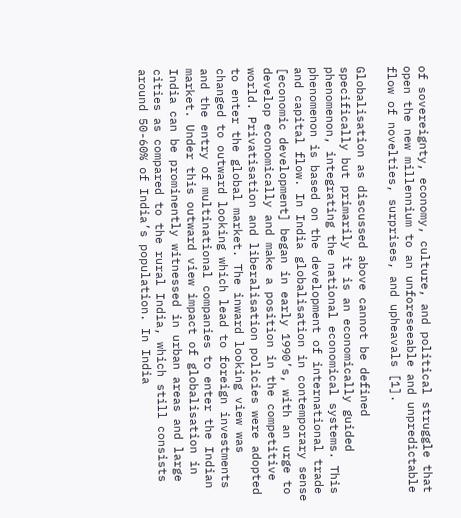of sovereignty, economy, culture, and political struggle that open the new millennium to an unforeseeable and unpredictable flow of novelties, surprises, and upheavals [1].

Globalisation as discussed above cannot be defined specifically but primarily it is an economically guided phenomenon, integrating the national economical systems. This phenomenon is based on the development of international trade and capital flow. In India globalisation in contemporary sense [economic development] began in early 1990’s, with an urge to develop economically and make a position in the competitive world. Privatisation and liberalisation policies were adopted to enter the global market. The inward looking view was changed to outward looking which lead to foreign investments and the entry of multinational companies to enter the Indian market. Under this outward view impact of globalisation in India can be prominently witnessed in urban areas and large cities as compared to the rural India, which still consists around 50-60% of India’s population. In India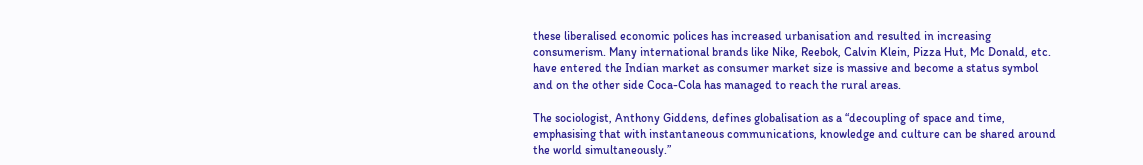these liberalised economic polices has increased urbanisation and resulted in increasing consumerism. Many international brands like Nike, Reebok, Calvin Klein, Pizza Hut, Mc Donald, etc. have entered the Indian market as consumer market size is massive and become a status symbol and on the other side Coca-Cola has managed to reach the rural areas.

The sociologist, Anthony Giddens, defines globalisation as a “decoupling of space and time, emphasising that with instantaneous communications, knowledge and culture can be shared around the world simultaneously.”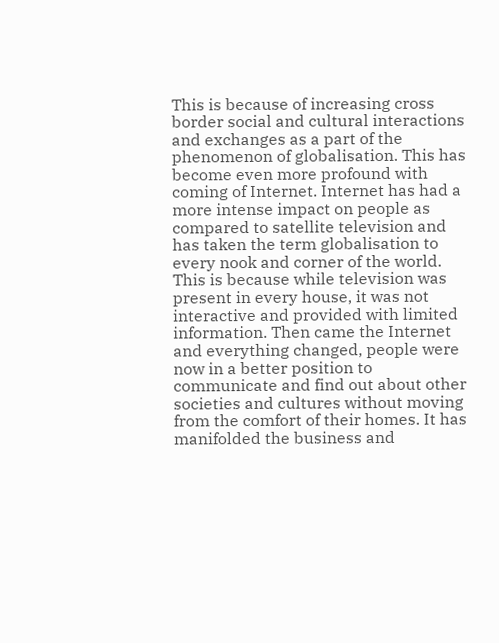This is because of increasing cross border social and cultural interactions and exchanges as a part of the phenomenon of globalisation. This has become even more profound with coming of Internet. Internet has had a more intense impact on people as compared to satellite television and has taken the term globalisation to every nook and corner of the world. This is because while television was present in every house, it was not interactive and provided with limited information. Then came the Internet and everything changed, people were now in a better position to communicate and find out about other societies and cultures without moving from the comfort of their homes. It has manifolded the business and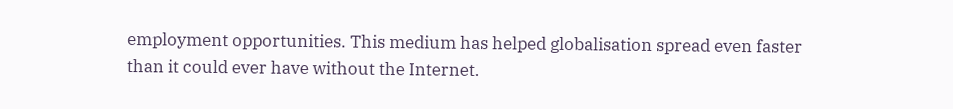employment opportunities. This medium has helped globalisation spread even faster than it could ever have without the Internet.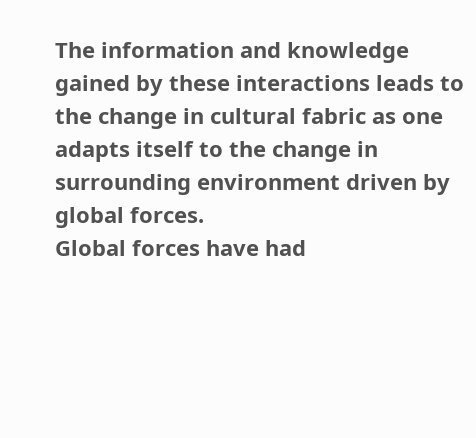The information and knowledge gained by these interactions leads to the change in cultural fabric as one adapts itself to the change in surrounding environment driven by global forces.
Global forces have had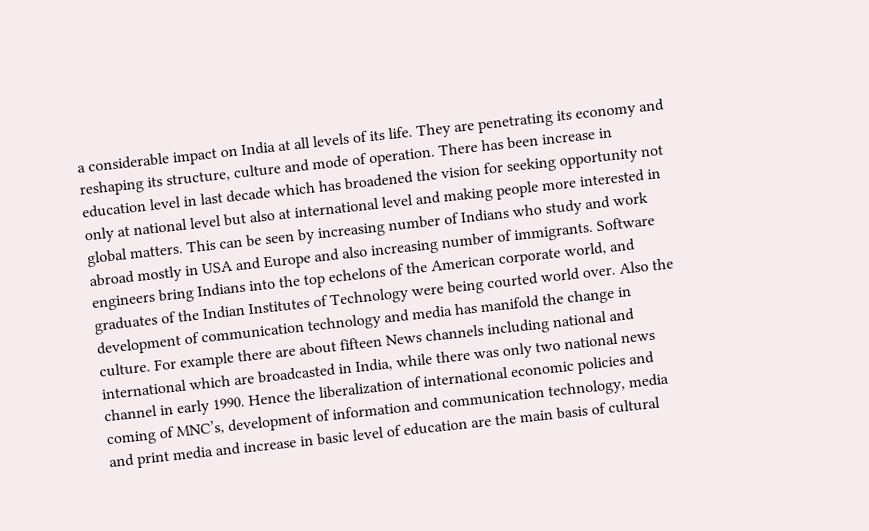a considerable impact on India at all levels of its life. They are penetrating its economy and reshaping its structure, culture and mode of operation. There has been increase in education level in last decade which has broadened the vision for seeking opportunity not only at national level but also at international level and making people more interested in global matters. This can be seen by increasing number of Indians who study and work abroad mostly in USA and Europe and also increasing number of immigrants. Software engineers bring Indians into the top echelons of the American corporate world, and graduates of the Indian Institutes of Technology were being courted world over. Also the development of communication technology and media has manifold the change in culture. For example there are about fifteen News channels including national and international which are broadcasted in India, while there was only two national news channel in early 1990. Hence the liberalization of international economic policies and coming of MNC’s, development of information and communication technology, media and print media and increase in basic level of education are the main basis of cultural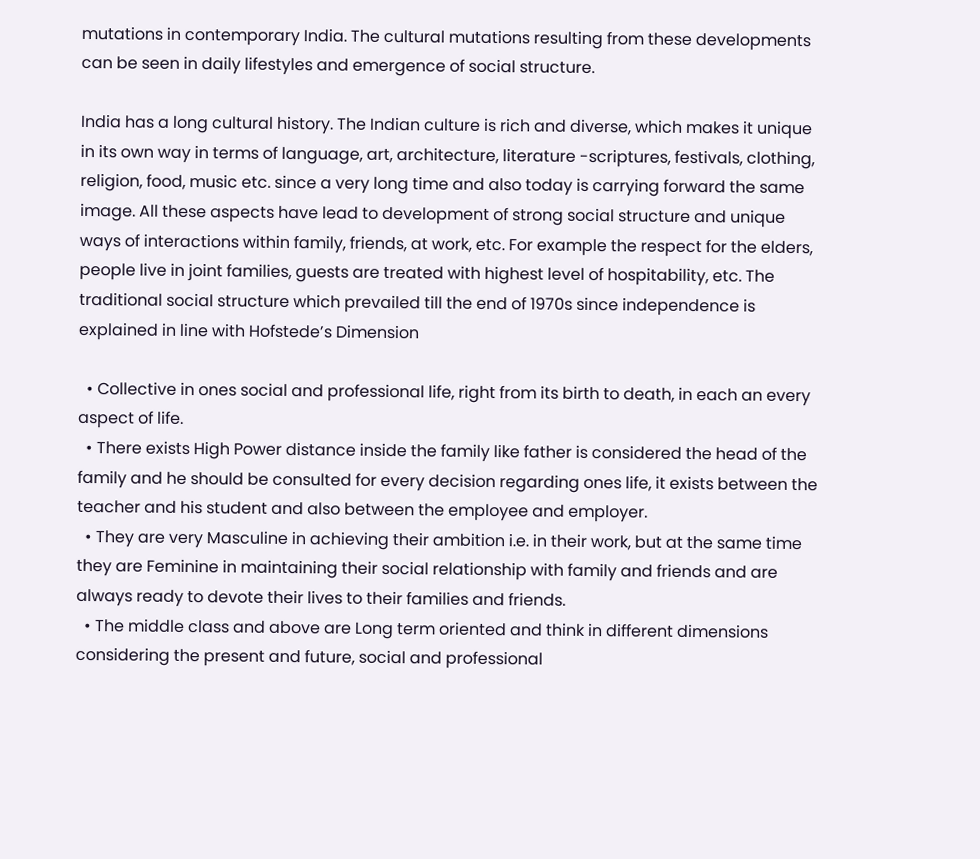mutations in contemporary India. The cultural mutations resulting from these developments can be seen in daily lifestyles and emergence of social structure.

India has a long cultural history. The Indian culture is rich and diverse, which makes it unique in its own way in terms of language, art, architecture, literature -scriptures, festivals, clothing, religion, food, music etc. since a very long time and also today is carrying forward the same image. All these aspects have lead to development of strong social structure and unique ways of interactions within family, friends, at work, etc. For example the respect for the elders, people live in joint families, guests are treated with highest level of hospitability, etc. The traditional social structure which prevailed till the end of 1970s since independence is explained in line with Hofstede’s Dimension

  • Collective in ones social and professional life, right from its birth to death, in each an every aspect of life.
  • There exists High Power distance inside the family like father is considered the head of the family and he should be consulted for every decision regarding ones life, it exists between the teacher and his student and also between the employee and employer.
  • They are very Masculine in achieving their ambition i.e. in their work, but at the same time they are Feminine in maintaining their social relationship with family and friends and are always ready to devote their lives to their families and friends.
  • The middle class and above are Long term oriented and think in different dimensions considering the present and future, social and professional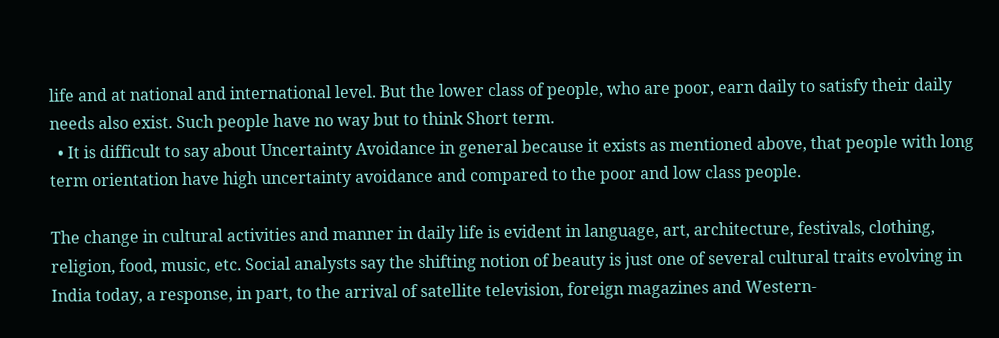life and at national and international level. But the lower class of people, who are poor, earn daily to satisfy their daily needs also exist. Such people have no way but to think Short term.
  • It is difficult to say about Uncertainty Avoidance in general because it exists as mentioned above, that people with long term orientation have high uncertainty avoidance and compared to the poor and low class people.

The change in cultural activities and manner in daily life is evident in language, art, architecture, festivals, clothing, religion, food, music, etc. Social analysts say the shifting notion of beauty is just one of several cultural traits evolving in India today, a response, in part, to the arrival of satellite television, foreign magazines and Western-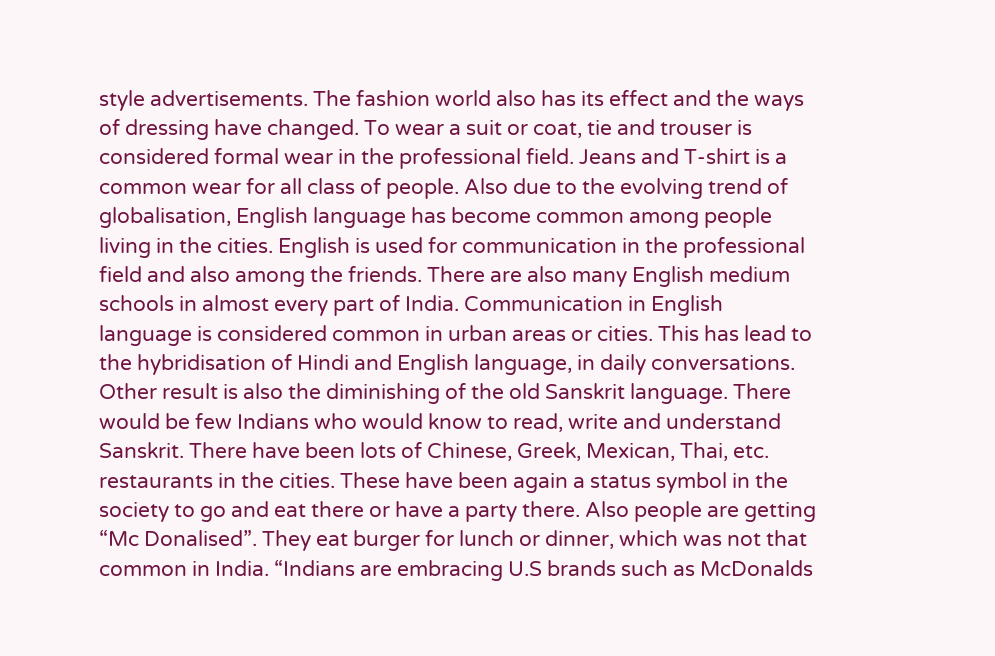style advertisements. The fashion world also has its effect and the ways of dressing have changed. To wear a suit or coat, tie and trouser is considered formal wear in the professional field. Jeans and T-shirt is a common wear for all class of people. Also due to the evolving trend of globalisation, English language has become common among people living in the cities. English is used for communication in the professional field and also among the friends. There are also many English medium schools in almost every part of India. Communication in English language is considered common in urban areas or cities. This has lead to the hybridisation of Hindi and English language, in daily conversations. Other result is also the diminishing of the old Sanskrit language. There would be few Indians who would know to read, write and understand Sanskrit. There have been lots of Chinese, Greek, Mexican, Thai, etc. restaurants in the cities. These have been again a status symbol in the society to go and eat there or have a party there. Also people are getting “Mc Donalised”. They eat burger for lunch or dinner, which was not that common in India. “Indians are embracing U.S brands such as McDonalds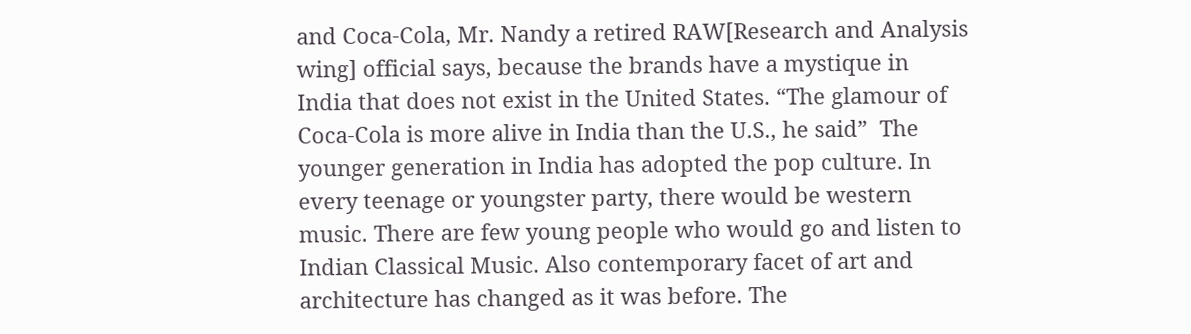and Coca-Cola, Mr. Nandy a retired RAW[Research and Analysis wing] official says, because the brands have a mystique in India that does not exist in the United States. “The glamour of Coca-Cola is more alive in India than the U.S., he said”  The younger generation in India has adopted the pop culture. In every teenage or youngster party, there would be western music. There are few young people who would go and listen to Indian Classical Music. Also contemporary facet of art and architecture has changed as it was before. The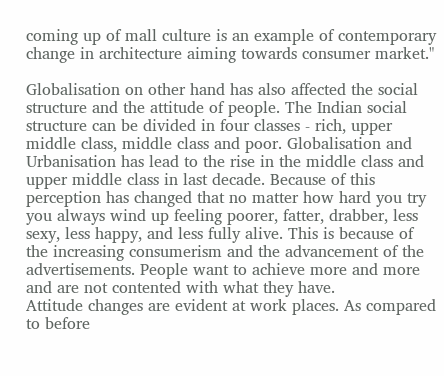coming up of mall culture is an example of contemporary change in architecture aiming towards consumer market."

Globalisation on other hand has also affected the social structure and the attitude of people. The Indian social structure can be divided in four classes - rich, upper middle class, middle class and poor. Globalisation and Urbanisation has lead to the rise in the middle class and upper middle class in last decade. Because of this perception has changed that no matter how hard you try you always wind up feeling poorer, fatter, drabber, less sexy, less happy, and less fully alive. This is because of the increasing consumerism and the advancement of the advertisements. People want to achieve more and more and are not contented with what they have.
Attitude changes are evident at work places. As compared to before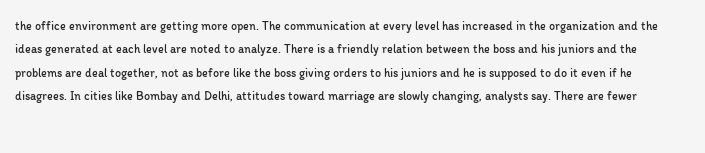the office environment are getting more open. The communication at every level has increased in the organization and the ideas generated at each level are noted to analyze. There is a friendly relation between the boss and his juniors and the problems are deal together, not as before like the boss giving orders to his juniors and he is supposed to do it even if he disagrees. In cities like Bombay and Delhi, attitudes toward marriage are slowly changing, analysts say. There are fewer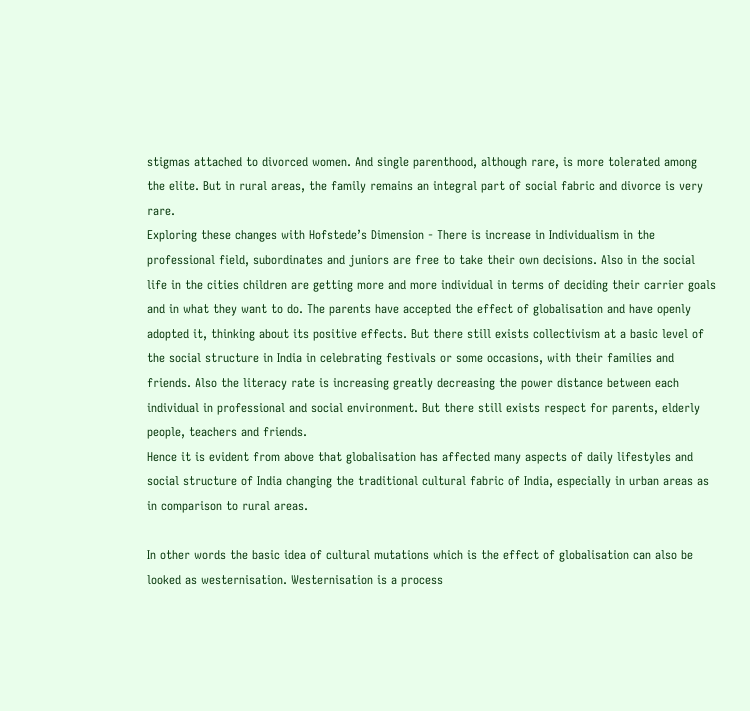stigmas attached to divorced women. And single parenthood, although rare, is more tolerated among the elite. But in rural areas, the family remains an integral part of social fabric and divorce is very rare.
Exploring these changes with Hofstede’s Dimension - There is increase in Individualism in the professional field, subordinates and juniors are free to take their own decisions. Also in the social life in the cities children are getting more and more individual in terms of deciding their carrier goals and in what they want to do. The parents have accepted the effect of globalisation and have openly adopted it, thinking about its positive effects. But there still exists collectivism at a basic level of the social structure in India in celebrating festivals or some occasions, with their families and friends. Also the literacy rate is increasing greatly decreasing the power distance between each individual in professional and social environment. But there still exists respect for parents, elderly people, teachers and friends.
Hence it is evident from above that globalisation has affected many aspects of daily lifestyles and social structure of India changing the traditional cultural fabric of India, especially in urban areas as in comparison to rural areas.

In other words the basic idea of cultural mutations which is the effect of globalisation can also be looked as westernisation. Westernisation is a process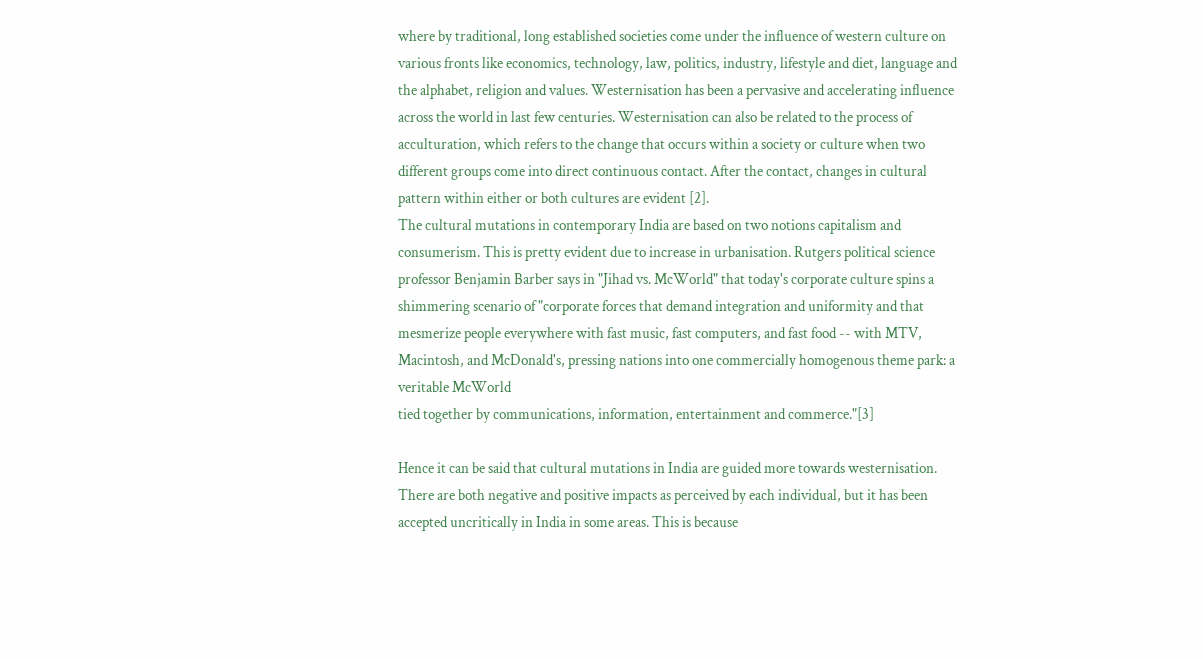where by traditional, long established societies come under the influence of western culture on various fronts like economics, technology, law, politics, industry, lifestyle and diet, language and the alphabet, religion and values. Westernisation has been a pervasive and accelerating influence across the world in last few centuries. Westernisation can also be related to the process of acculturation, which refers to the change that occurs within a society or culture when two different groups come into direct continuous contact. After the contact, changes in cultural pattern within either or both cultures are evident [2].
The cultural mutations in contemporary India are based on two notions capitalism and consumerism. This is pretty evident due to increase in urbanisation. Rutgers political science professor Benjamin Barber says in "Jihad vs. McWorld" that today's corporate culture spins a shimmering scenario of "corporate forces that demand integration and uniformity and that mesmerize people everywhere with fast music, fast computers, and fast food -- with MTV, Macintosh, and McDonald's, pressing nations into one commercially homogenous theme park: a veritable McWorld
tied together by communications, information, entertainment and commerce."[3]

Hence it can be said that cultural mutations in India are guided more towards westernisation. There are both negative and positive impacts as perceived by each individual, but it has been accepted uncritically in India in some areas. This is because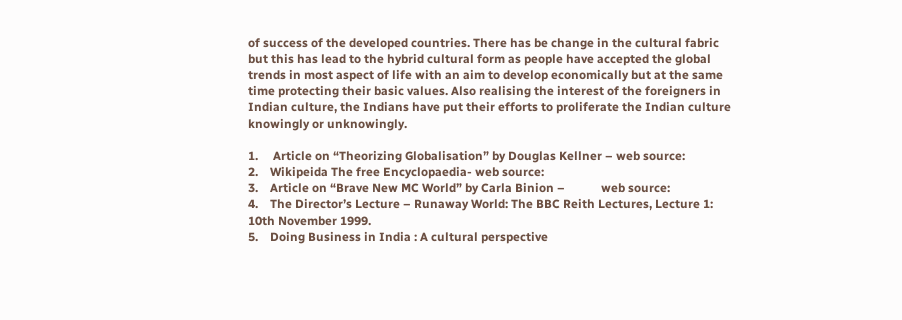of success of the developed countries. There has be change in the cultural fabric but this has lead to the hybrid cultural form as people have accepted the global trends in most aspect of life with an aim to develop economically but at the same time protecting their basic values. Also realising the interest of the foreigners in Indian culture, the Indians have put their efforts to proliferate the Indian culture knowingly or unknowingly.

1.     Article on “Theorizing Globalisation” by Douglas Kellner – web source:
2.    Wikipeida The free Encyclopaedia- web source:
3.    Article on “Brave New MC World” by Carla Binion –            web source:
4.    The Director’s Lecture – Runaway World: The BBC Reith Lectures, Lecture 1: 10th November 1999.
5.    Doing Business in India : A cultural perspective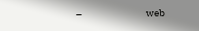–                                web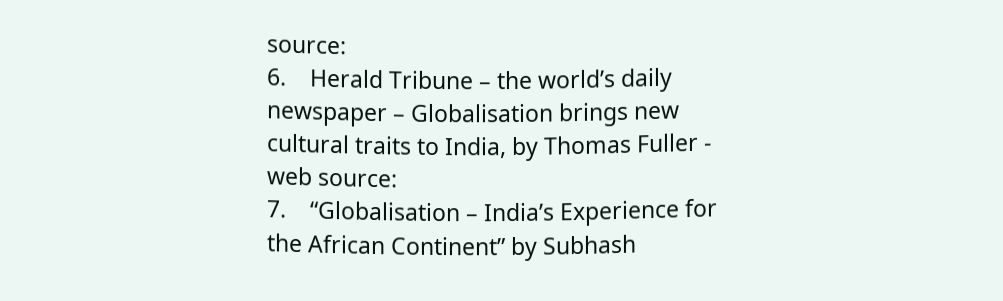source:
6.    Herald Tribune – the world’s daily newspaper – Globalisation brings new cultural traits to India, by Thomas Fuller -  web source:
7.    “Globalisation – India’s Experience for the African Continent” by Subhash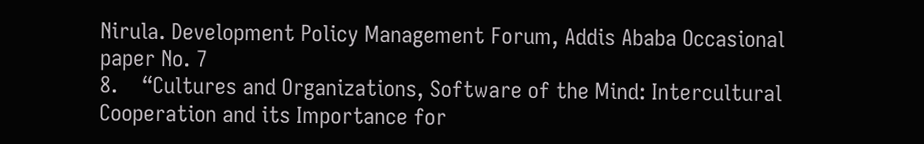Nirula. Development Policy Management Forum, Addis Ababa Occasional paper No. 7
8.    “Cultures and Organizations, Software of the Mind: Intercultural Cooperation and its Importance for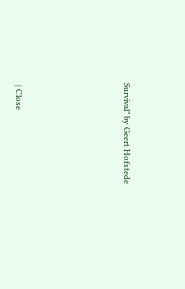Survival” by Geert Hofstede






 | Close